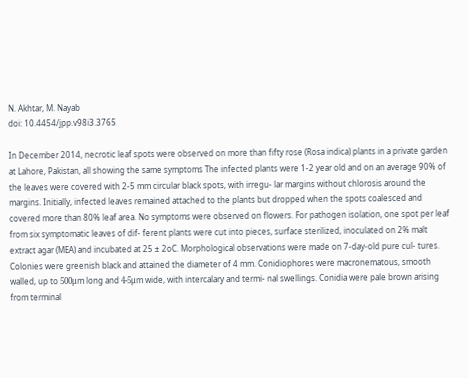N. Akhtar, M. Nayab
doi: 10.4454/jpp.v98i3.3765

In December 2014, necrotic leaf spots were observed on more than fifty rose (Rosa indica) plants in a private garden at Lahore, Pakistan, all showing the same symptoms The infected plants were 1-2 year old and on an average 90% of the leaves were covered with 2-5 mm circular black spots, with irregu- lar margins without chlorosis around the margins. Initially, infected leaves remained attached to the plants but dropped when the spots coalesced and covered more than 80% leaf area. No symptoms were observed on flowers. For pathogen isolation, one spot per leaf from six symptomatic leaves of dif- ferent plants were cut into pieces, surface sterilized, inoculated on 2% malt extract agar (MEA) and incubated at 25 ± 2oC. Morphological observations were made on 7-day-old pure cul- tures. Colonies were greenish black and attained the diameter of 4 mm. Conidiophores were macronematous, smooth walled, up to 500μm long and 4-5μm wide, with intercalary and termi- nal swellings. Conidia were pale brown arising from terminal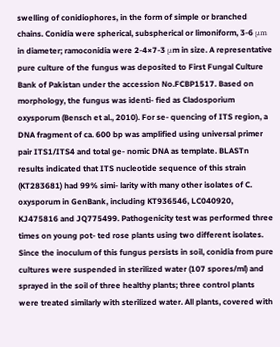swelling of conidiophores, in the form of simple or branched chains. Conidia were spherical, subspherical or limoniform, 3-6 μm in diameter; ramoconidia were 2-4×7-3 μm in size. A representative pure culture of the fungus was deposited to First Fungal Culture Bank of Pakistan under the accession No.FCBP1517. Based on morphology, the fungus was identi- fied as Cladosporium oxysporum (Bensch et al., 2010). For se- quencing of ITS region, a DNA fragment of ca. 600 bp was amplified using universal primer pair ITS1/ITS4 and total ge- nomic DNA as template. BLASTn results indicated that ITS nucleotide sequence of this strain (KT283681) had 99% simi- larity with many other isolates of C. oxysporum in GenBank, including KT936546, LC040920, KJ475816 and JQ775499. Pathogenicity test was performed three times on young pot- ted rose plants using two different isolates. Since the inoculum of this fungus persists in soil, conidia from pure cultures were suspended in sterilized water (107 spores/ml) and sprayed in the soil of three healthy plants; three control plants were treated similarly with sterilized water. All plants, covered with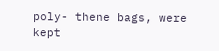poly- thene bags, were kept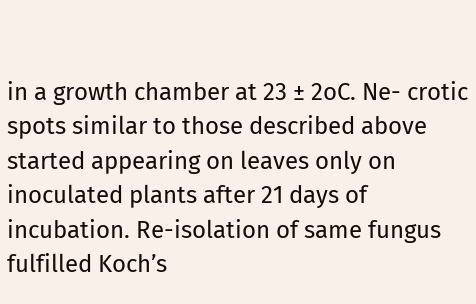in a growth chamber at 23 ± 2oC. Ne- crotic spots similar to those described above started appearing on leaves only on inoculated plants after 21 days of incubation. Re-isolation of same fungus fulfilled Koch’s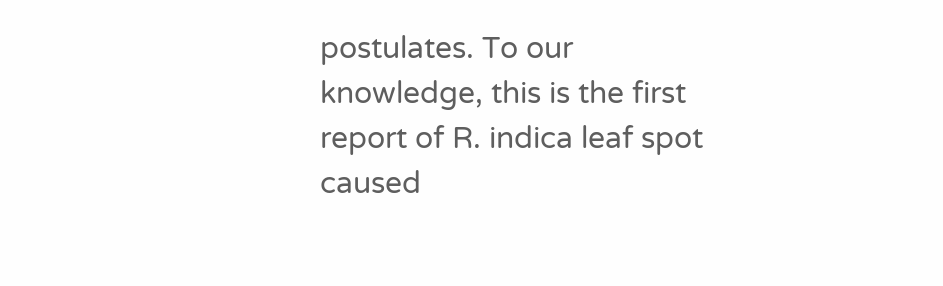postulates. To our knowledge, this is the first report of R. indica leaf spot caused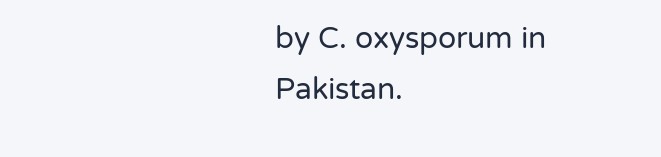by C. oxysporum in Pakistan.